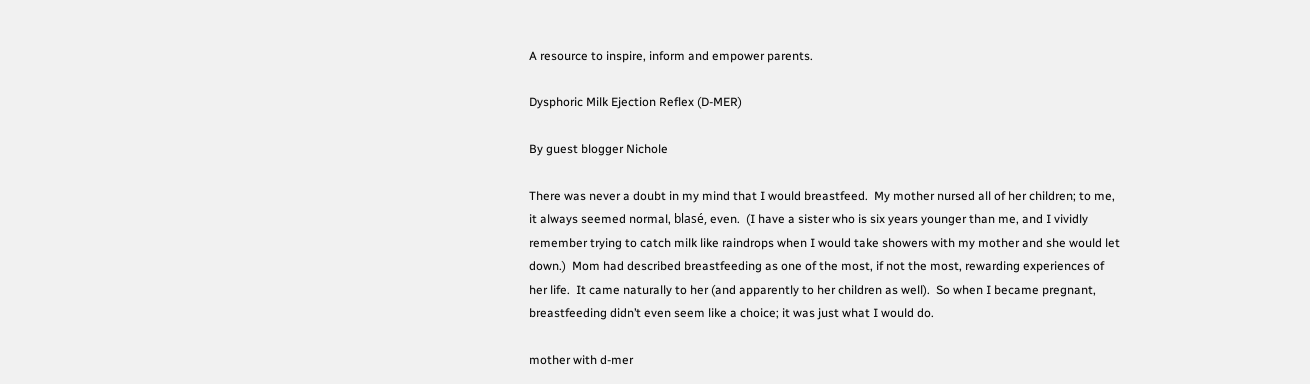A resource to inspire, inform and empower parents.

Dysphoric Milk Ejection Reflex (D-MER)

By guest blogger Nichole

There was never a doubt in my mind that I would breastfeed.  My mother nursed all of her children; to me, it always seemed normal, blasé, even.  (I have a sister who is six years younger than me, and I vividly remember trying to catch milk like raindrops when I would take showers with my mother and she would let down.)  Mom had described breastfeeding as one of the most, if not the most, rewarding experiences of her life.  It came naturally to her (and apparently to her children as well).  So when I became pregnant, breastfeeding didn’t even seem like a choice; it was just what I would do.

mother with d-mer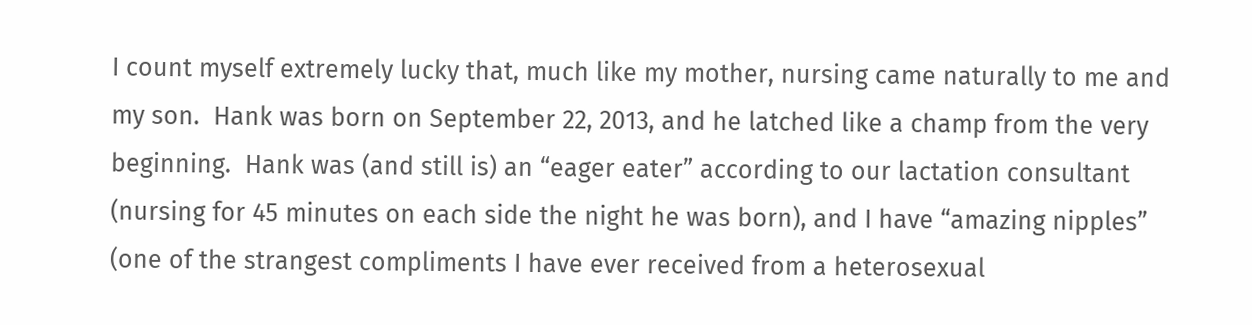I count myself extremely lucky that, much like my mother, nursing came naturally to me and my son.  Hank was born on September 22, 2013, and he latched like a champ from the very beginning.  Hank was (and still is) an “eager eater” according to our lactation consultant (nursing for 45 minutes on each side the night he was born), and I have “amazing nipples” (one of the strangest compliments I have ever received from a heterosexual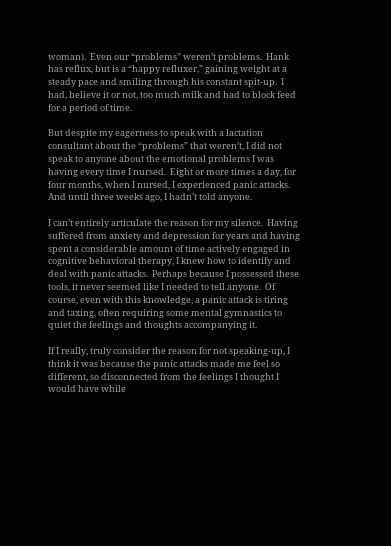woman).  Even our “problems” weren’t problems.  Hank has reflux, but is a “happy refluxer,” gaining weight at a steady pace and smiling through his constant spit-up.  I had, believe it or not, too much milk and had to block feed for a period of time.

But despite my eagerness to speak with a lactation consultant about the “problems” that weren’t, I did not speak to anyone about the emotional problems I was having every time I nursed.  Eight or more times a day, for four months, when I nursed, I experienced panic attacks.  And until three weeks ago, I hadn’t told anyone.

I can’t entirely articulate the reason for my silence.  Having suffered from anxiety and depression for years and having spent a considerable amount of time actively engaged in cognitive behavioral therapy, I knew how to identify and deal with panic attacks.  Perhaps because I possessed these tools, it never seemed like I needed to tell anyone.  Of course, even with this knowledge, a panic attack is tiring and taxing, often requiring some mental gymnastics to quiet the feelings and thoughts accompanying it.

If I really, truly consider the reason for not speaking-up, I think it was because the panic attacks made me feel so different, so disconnected from the feelings I thought I would have while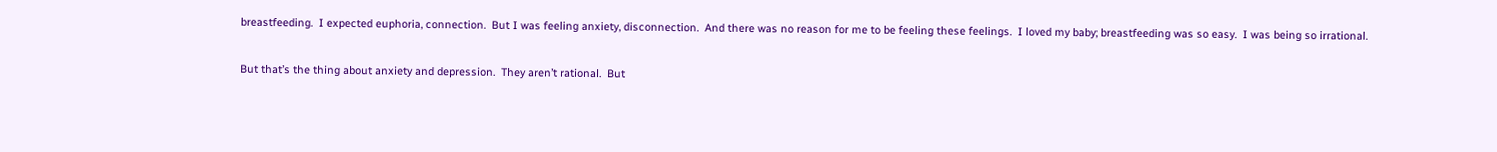breastfeeding.  I expected euphoria, connection.  But I was feeling anxiety, disconnection.  And there was no reason for me to be feeling these feelings.  I loved my baby; breastfeeding was so easy.  I was being so irrational.

But that’s the thing about anxiety and depression.  They aren’t rational.  But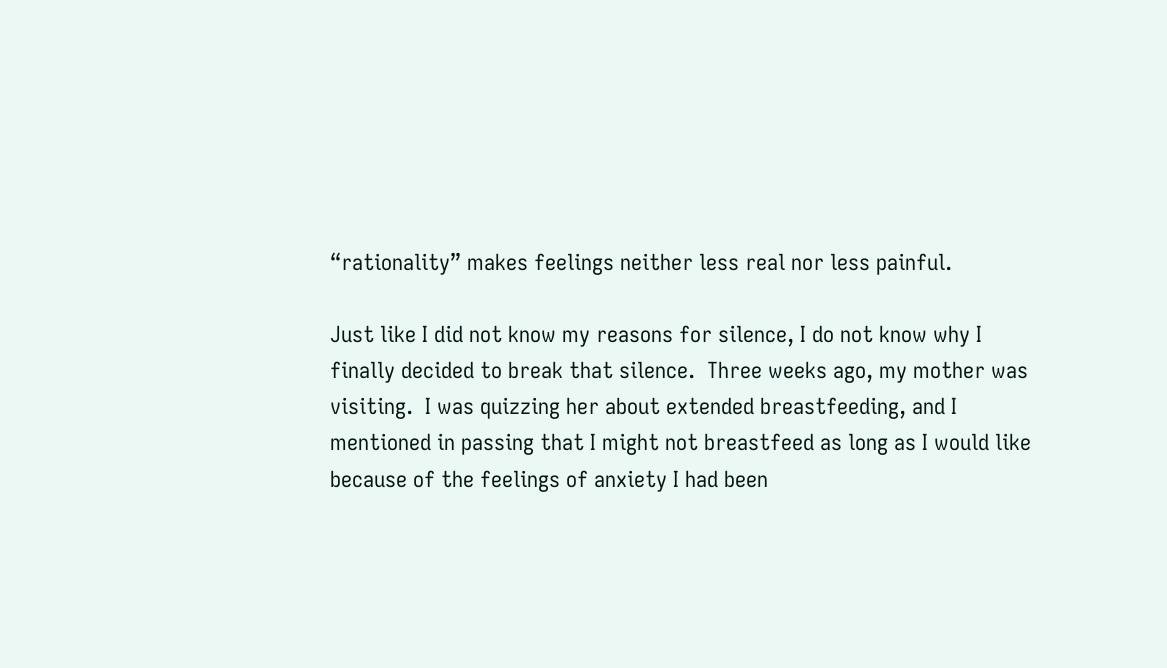“rationality” makes feelings neither less real nor less painful.

Just like I did not know my reasons for silence, I do not know why I finally decided to break that silence.  Three weeks ago, my mother was visiting.  I was quizzing her about extended breastfeeding, and I mentioned in passing that I might not breastfeed as long as I would like because of the feelings of anxiety I had been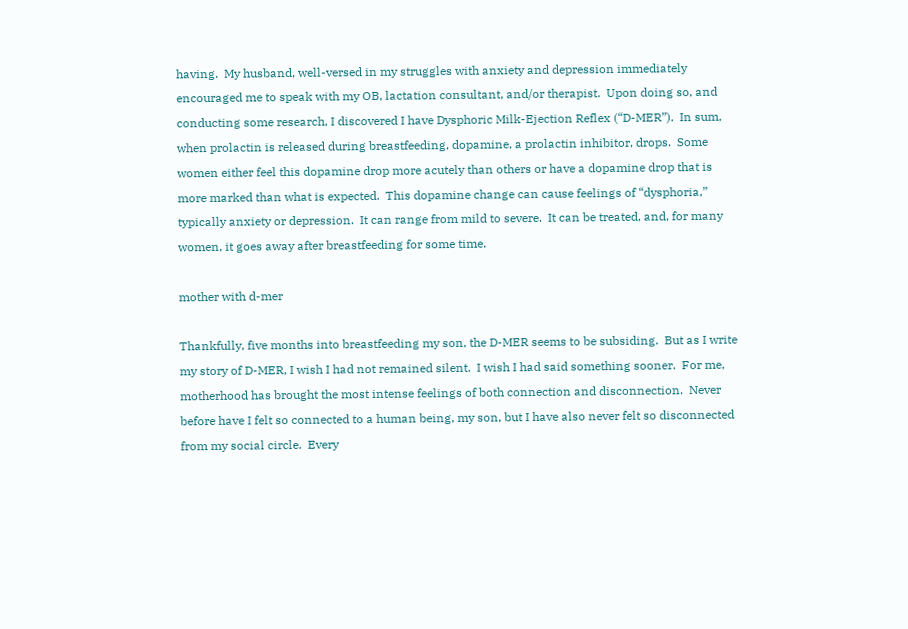having.  My husband, well-versed in my struggles with anxiety and depression immediately encouraged me to speak with my OB, lactation consultant, and/or therapist.  Upon doing so, and conducting some research, I discovered I have Dysphoric Milk-Ejection Reflex (“D-MER”).  In sum, when prolactin is released during breastfeeding, dopamine, a prolactin inhibitor, drops.  Some women either feel this dopamine drop more acutely than others or have a dopamine drop that is more marked than what is expected.  This dopamine change can cause feelings of “dysphoria,” typically anxiety or depression.  It can range from mild to severe.  It can be treated, and, for many women, it goes away after breastfeeding for some time.

mother with d-mer

Thankfully, five months into breastfeeding my son, the D-MER seems to be subsiding.  But as I write my story of D-MER, I wish I had not remained silent.  I wish I had said something sooner.  For me, motherhood has brought the most intense feelings of both connection and disconnection.  Never before have I felt so connected to a human being, my son, but I have also never felt so disconnected from my social circle.  Every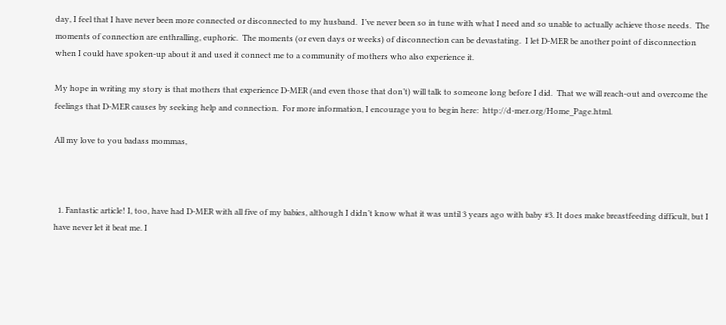day, I feel that I have never been more connected or disconnected to my husband.  I’ve never been so in tune with what I need and so unable to actually achieve those needs.  The moments of connection are enthralling, euphoric.  The moments (or even days or weeks) of disconnection can be devastating.  I let D-MER be another point of disconnection when I could have spoken-up about it and used it connect me to a community of mothers who also experience it.

My hope in writing my story is that mothers that experience D-MER (and even those that don’t) will talk to someone long before I did.  That we will reach-out and overcome the feelings that D-MER causes by seeking help and connection.  For more information, I encourage you to begin here:  http://d-mer.org/Home_Page.html.

All my love to you badass mommas,



  1. Fantastic article! I, too, have had D-MER with all five of my babies, although I didn’t know what it was until 3 years ago with baby #3. It does make breastfeeding difficult, but I have never let it beat me. I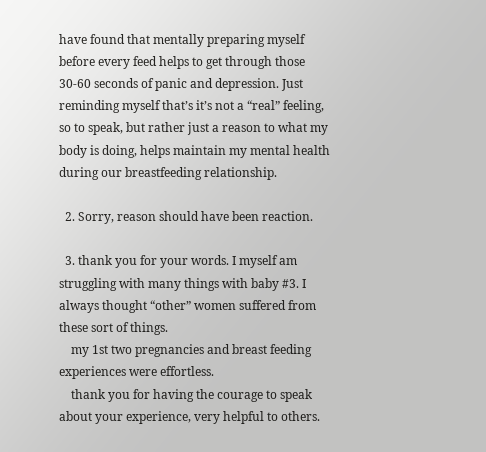have found that mentally preparing myself before every feed helps to get through those 30-60 seconds of panic and depression. Just reminding myself that’s it’s not a “real” feeling, so to speak, but rather just a reason to what my body is doing, helps maintain my mental health during our breastfeeding relationship.

  2. Sorry, reason should have been reaction.

  3. thank you for your words. I myself am struggling with many things with baby #3. I always thought “other” women suffered from these sort of things.
    my 1st two pregnancies and breast feeding experiences were effortless.
    thank you for having the courage to speak about your experience, very helpful to others.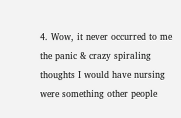4. Wow, it never occurred to me the panic & crazy spiraling thoughts I would have nursing were something other people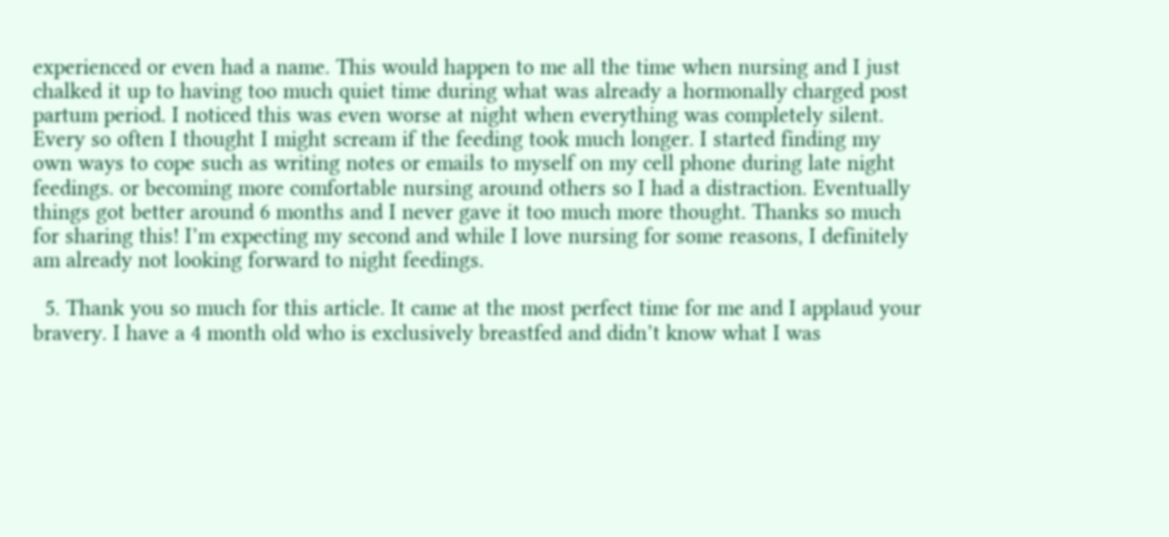experienced or even had a name. This would happen to me all the time when nursing and I just chalked it up to having too much quiet time during what was already a hormonally charged post partum period. I noticed this was even worse at night when everything was completely silent. Every so often I thought I might scream if the feeding took much longer. I started finding my own ways to cope such as writing notes or emails to myself on my cell phone during late night feedings. or becoming more comfortable nursing around others so I had a distraction. Eventually things got better around 6 months and I never gave it too much more thought. Thanks so much for sharing this! I’m expecting my second and while I love nursing for some reasons, I definitely am already not looking forward to night feedings.

  5. Thank you so much for this article. It came at the most perfect time for me and I applaud your bravery. I have a 4 month old who is exclusively breastfed and didn’t know what I was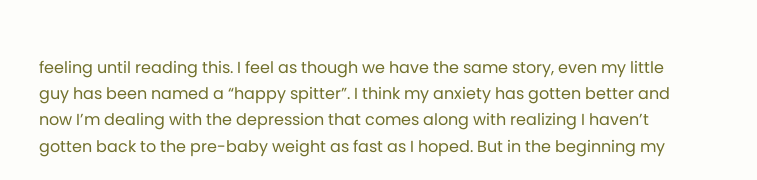feeling until reading this. I feel as though we have the same story, even my little guy has been named a “happy spitter”. I think my anxiety has gotten better and now I’m dealing with the depression that comes along with realizing I haven’t gotten back to the pre-baby weight as fast as I hoped. But in the beginning my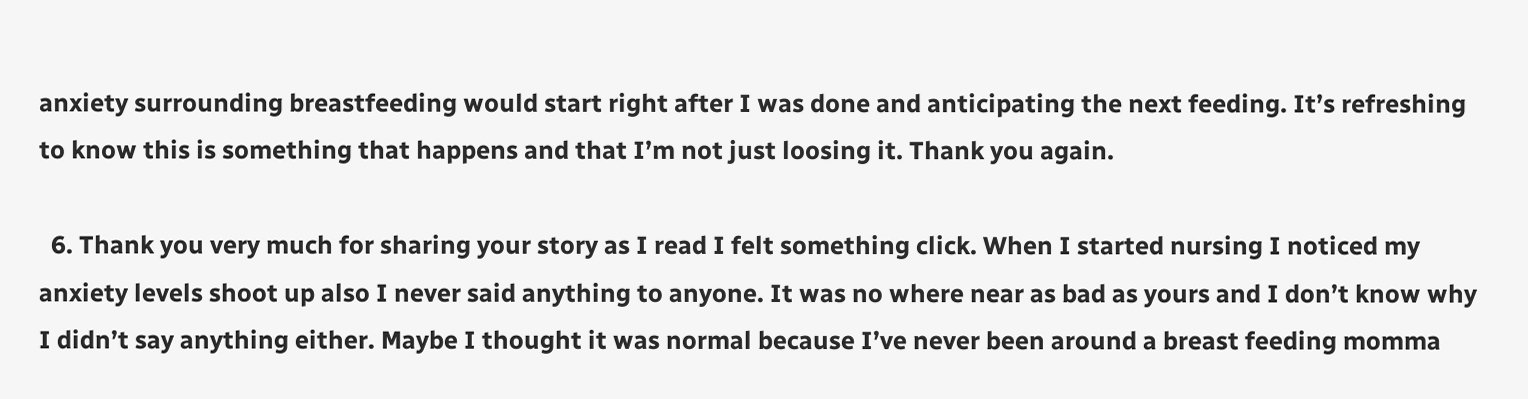anxiety surrounding breastfeeding would start right after I was done and anticipating the next feeding. It’s refreshing to know this is something that happens and that I’m not just loosing it. Thank you again.

  6. Thank you very much for sharing your story as I read I felt something click. When I started nursing I noticed my anxiety levels shoot up also I never said anything to anyone. It was no where near as bad as yours and I don’t know why I didn’t say anything either. Maybe I thought it was normal because I’ve never been around a breast feeding momma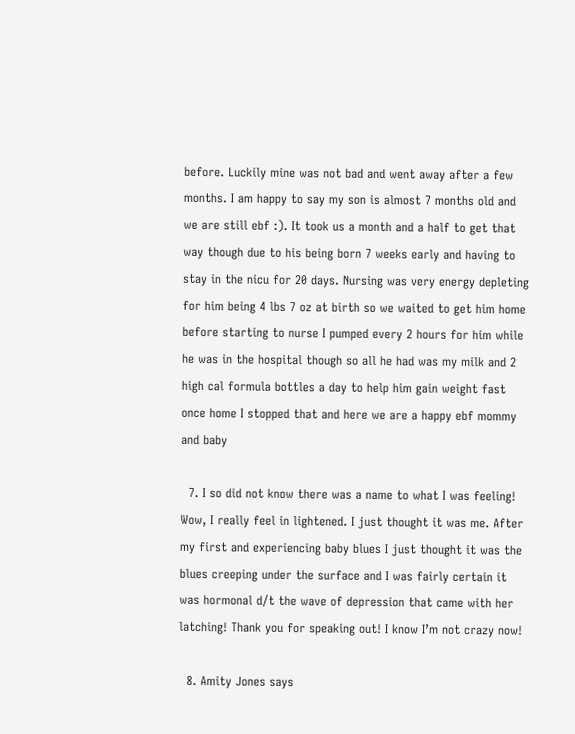before. Luckily mine was not bad and went away after a few months. I am happy to say my son is almost 7 months old and we are still ebf :). It took us a month and a half to get that way though due to his being born 7 weeks early and having to stay in the nicu for 20 days. Nursing was very energy depleting for him being 4 lbs 7 oz at birth so we waited to get him home before starting to nurse I pumped every 2 hours for him while he was in the hospital though so all he had was my milk and 2 high cal formula bottles a day to help him gain weight fast once home I stopped that and here we are a happy ebf mommy and baby

  7. I so did not know there was a name to what I was feeling! Wow, I really feel in lightened. I just thought it was me. After my first and experiencing baby blues I just thought it was the blues creeping under the surface and I was fairly certain it was hormonal d/t the wave of depression that came with her latching! Thank you for speaking out! I know I’m not crazy now!

  8. Amity Jones says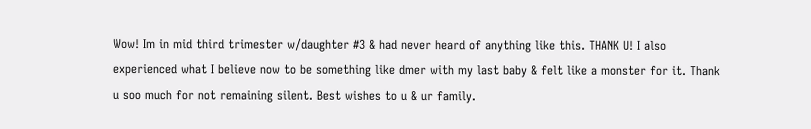Wow! Im in mid third trimester w/daughter #3 & had never heard of anything like this. THANK U! I also experienced what I believe now to be something like dmer with my last baby & felt like a monster for it. Thank u soo much for not remaining silent. Best wishes to u & ur family.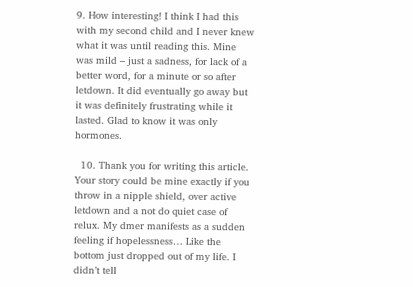9. How interesting! I think I had this with my second child and I never knew what it was until reading this. Mine was mild – just a sadness, for lack of a better word, for a minute or so after letdown. It did eventually go away but it was definitely frustrating while it lasted. Glad to know it was only hormones.

  10. Thank you for writing this article. Your story could be mine exactly if you throw in a nipple shield, over active letdown and a not do quiet case of relux. My dmer manifests as a sudden feeling if hopelessness… Like the bottom just dropped out of my life. I didn’t tell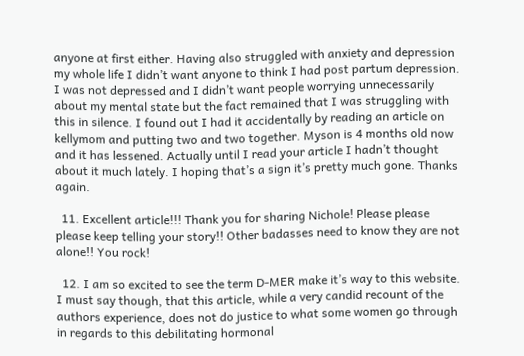anyone at first either. Having also struggled with anxiety and depression my whole life I didn’t want anyone to think I had post partum depression. I was not depressed and I didn’t want people worrying unnecessarily about my mental state but the fact remained that I was struggling with this in silence. I found out I had it accidentally by reading an article on kellymom and putting two and two together. Myson is 4 months old now and it has lessened. Actually until I read your article I hadn’t thought about it much lately. I hoping that’s a sign it’s pretty much gone. Thanks again.

  11. Excellent article!!! Thank you for sharing Nichole! Please please please keep telling your story!! Other badasses need to know they are not alone!! You rock!

  12. I am so excited to see the term D-MER make it’s way to this website. I must say though, that this article, while a very candid recount of the authors experience, does not do justice to what some women go through in regards to this debilitating hormonal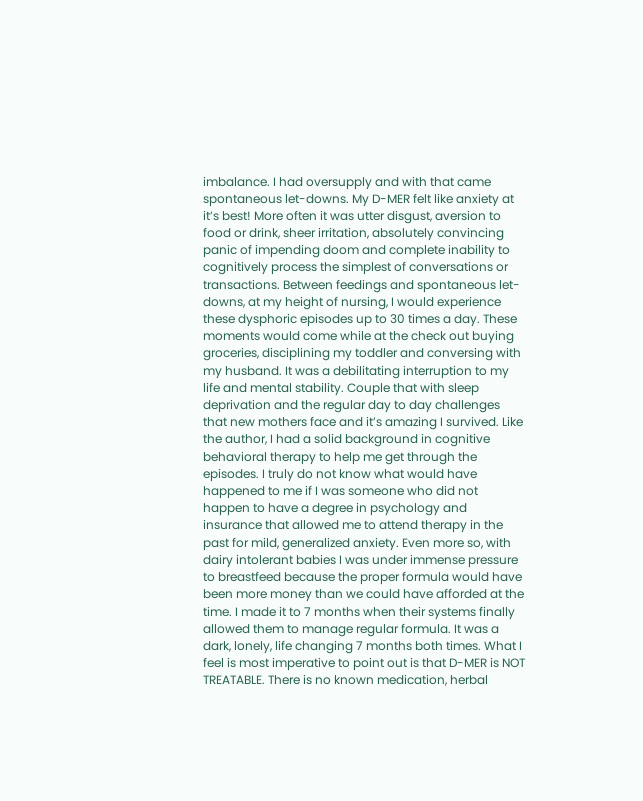imbalance. I had oversupply and with that came spontaneous let-downs. My D-MER felt like anxiety at it’s best! More often it was utter disgust, aversion to food or drink, sheer irritation, absolutely convincing panic of impending doom and complete inability to cognitively process the simplest of conversations or transactions. Between feedings and spontaneous let-downs, at my height of nursing, I would experience these dysphoric episodes up to 30 times a day. These moments would come while at the check out buying groceries, disciplining my toddler and conversing with my husband. It was a debilitating interruption to my life and mental stability. Couple that with sleep deprivation and the regular day to day challenges that new mothers face and it’s amazing I survived. Like the author, I had a solid background in cognitive behavioral therapy to help me get through the episodes. I truly do not know what would have happened to me if I was someone who did not happen to have a degree in psychology and insurance that allowed me to attend therapy in the past for mild, generalized anxiety. Even more so, with dairy intolerant babies I was under immense pressure to breastfeed because the proper formula would have been more money than we could have afforded at the time. I made it to 7 months when their systems finally allowed them to manage regular formula. It was a dark, lonely, life changing 7 months both times. What I feel is most imperative to point out is that D-MER is NOT TREATABLE. There is no known medication, herbal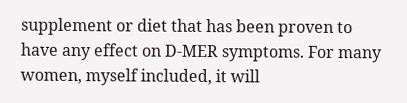supplement or diet that has been proven to have any effect on D-MER symptoms. For many women, myself included, it will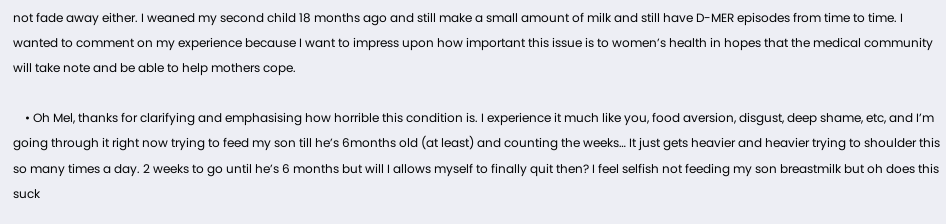not fade away either. I weaned my second child 18 months ago and still make a small amount of milk and still have D-MER episodes from time to time. I wanted to comment on my experience because I want to impress upon how important this issue is to women’s health in hopes that the medical community will take note and be able to help mothers cope.

    • Oh Mel, thanks for clarifying and emphasising how horrible this condition is. I experience it much like you, food aversion, disgust, deep shame, etc, and I’m going through it right now trying to feed my son till he’s 6months old (at least) and counting the weeks… It just gets heavier and heavier trying to shoulder this so many times a day. 2 weeks to go until he’s 6 months but will I allows myself to finally quit then? I feel selfish not feeding my son breastmilk but oh does this suck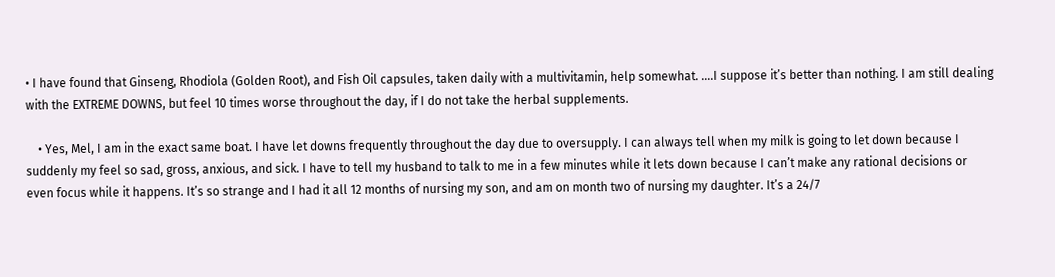• I have found that Ginseng, Rhodiola (Golden Root), and Fish Oil capsules, taken daily with a multivitamin, help somewhat. ….I suppose it’s better than nothing. I am still dealing with the EXTREME DOWNS, but feel 10 times worse throughout the day, if I do not take the herbal supplements.

    • Yes, Mel, I am in the exact same boat. I have let downs frequently throughout the day due to oversupply. I can always tell when my milk is going to let down because I suddenly my feel so sad, gross, anxious, and sick. I have to tell my husband to talk to me in a few minutes while it lets down because I can’t make any rational decisions or even focus while it happens. It’s so strange and I had it all 12 months of nursing my son, and am on month two of nursing my daughter. It’s a 24/7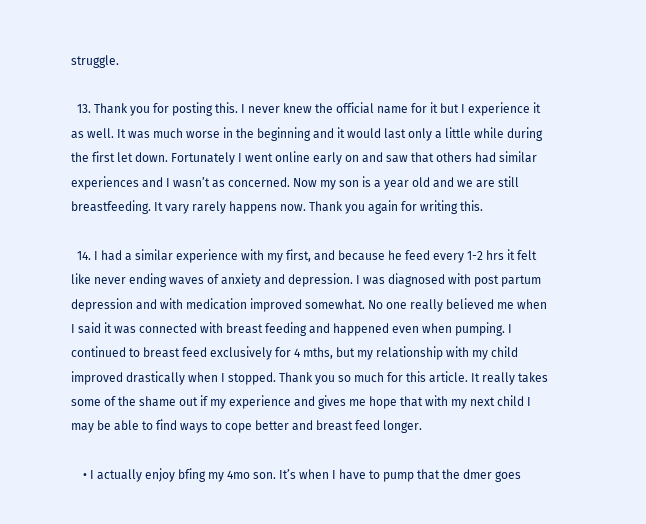struggle.

  13. Thank you for posting this. I never knew the official name for it but I experience it as well. It was much worse in the beginning and it would last only a little while during the first let down. Fortunately I went online early on and saw that others had similar experiences and I wasn’t as concerned. Now my son is a year old and we are still breastfeeding. It vary rarely happens now. Thank you again for writing this.

  14. I had a similar experience with my first, and because he feed every 1-2 hrs it felt like never ending waves of anxiety and depression. I was diagnosed with post partum depression and with medication improved somewhat. No one really believed me when I said it was connected with breast feeding and happened even when pumping. I continued to breast feed exclusively for 4 mths, but my relationship with my child improved drastically when I stopped. Thank you so much for this article. It really takes some of the shame out if my experience and gives me hope that with my next child I may be able to find ways to cope better and breast feed longer.

    • I actually enjoy bfing my 4mo son. It’s when I have to pump that the dmer goes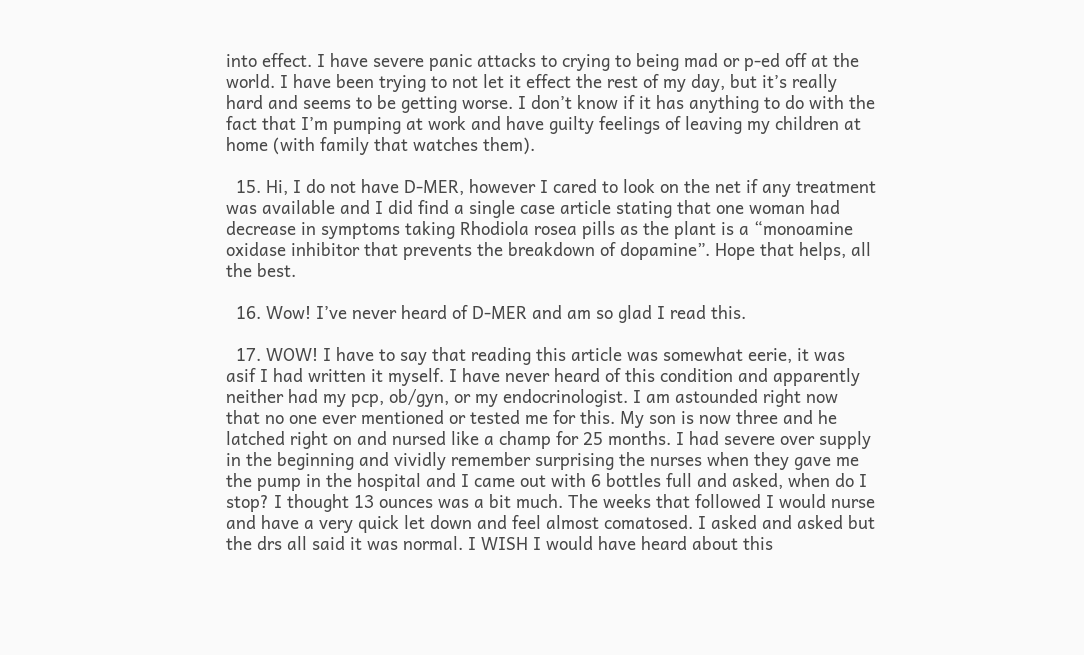into effect. I have severe panic attacks to crying to being mad or p-ed off at the world. I have been trying to not let it effect the rest of my day, but it’s really hard and seems to be getting worse. I don’t know if it has anything to do with the fact that I’m pumping at work and have guilty feelings of leaving my children at home (with family that watches them).

  15. Hi, I do not have D-MER, however I cared to look on the net if any treatment was available and I did find a single case article stating that one woman had decrease in symptoms taking Rhodiola rosea pills as the plant is a “monoamine oxidase inhibitor that prevents the breakdown of dopamine”. Hope that helps, all the best.

  16. Wow! I’ve never heard of D-MER and am so glad I read this.

  17. WOW! I have to say that reading this article was somewhat eerie, it was asif I had written it myself. I have never heard of this condition and apparently neither had my pcp, ob/gyn, or my endocrinologist. I am astounded right now that no one ever mentioned or tested me for this. My son is now three and he latched right on and nursed like a champ for 25 months. I had severe over supply in the beginning and vividly remember surprising the nurses when they gave me the pump in the hospital and I came out with 6 bottles full and asked, when do I stop? I thought 13 ounces was a bit much. The weeks that followed I would nurse and have a very quick let down and feel almost comatosed. I asked and asked but the drs all said it was normal. I WISH I would have heard about this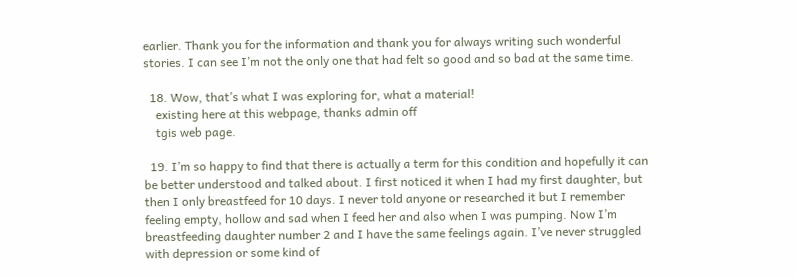earlier. Thank you for the information and thank you for always writing such wonderful stories. I can see I’m not the only one that had felt so good and so bad at the same time.

  18. Wow, that’s what I was exploring for, what a material!
    existing here at this webpage, thanks admin off
    tgis web page.

  19. I’m so happy to find that there is actually a term for this condition and hopefully it can be better understood and talked about. I first noticed it when I had my first daughter, but then I only breastfeed for 10 days. I never told anyone or researched it but I remember feeling empty, hollow and sad when I feed her and also when I was pumping. Now I’m breastfeeding daughter number 2 and I have the same feelings again. I’ve never struggled with depression or some kind of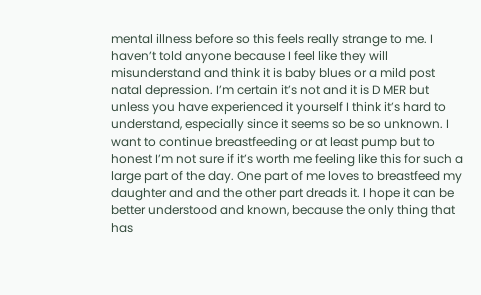mental illness before so this feels really strange to me. I haven’t told anyone because I feel like they will misunderstand and think it is baby blues or a mild post natal depression. I’m certain it’s not and it is D MER but unless you have experienced it yourself I think it’s hard to understand, especially since it seems so be so unknown. I want to continue breastfeeding or at least pump but to honest I’m not sure if it’s worth me feeling like this for such a large part of the day. One part of me loves to breastfeed my daughter and and the other part dreads it. I hope it can be better understood and known, because the only thing that has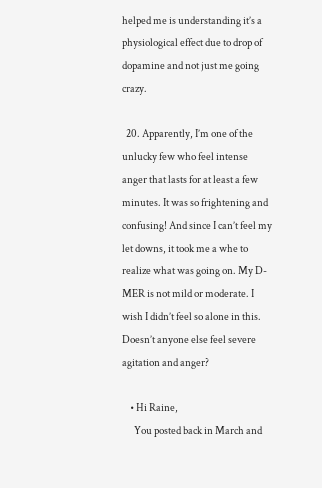helped me is understanding it’s a physiological effect due to drop of dopamine and not just me going crazy.

  20. Apparently, I’m one of the unlucky few who feel intense anger that lasts for at least a few minutes. It was so frightening and confusing! And since I can’t feel my let downs, it took me a whe to realize what was going on. My D-MER is not mild or moderate. I wish I didn’t feel so alone in this. Doesn’t anyone else feel severe agitation and anger?

    • Hi Raine,
      You posted back in March and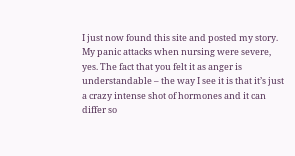I just now found this site and posted my story. My panic attacks when nursing were severe, yes. The fact that you felt it as anger is understandable – the way I see it is that it’s just a crazy intense shot of hormones and it can differ so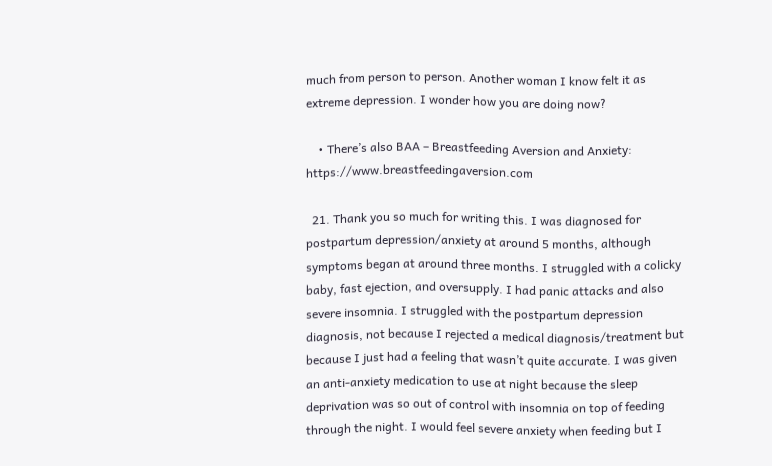much from person to person. Another woman I know felt it as extreme depression. I wonder how you are doing now?

    • There’s also BAA – Breastfeeding Aversion and Anxiety: https://www.breastfeedingaversion.com

  21. Thank you so much for writing this. I was diagnosed for postpartum depression/anxiety at around 5 months, although symptoms began at around three months. I struggled with a colicky baby, fast ejection, and oversupply. I had panic attacks and also severe insomnia. I struggled with the postpartum depression diagnosis, not because I rejected a medical diagnosis/treatment but because I just had a feeling that wasn’t quite accurate. I was given an anti-anxiety medication to use at night because the sleep deprivation was so out of control with insomnia on top of feeding through the night. I would feel severe anxiety when feeding but I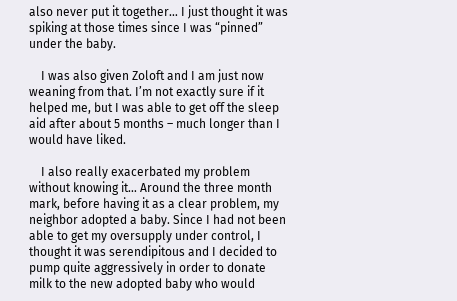also never put it together… I just thought it was spiking at those times since I was “pinned” under the baby.

    I was also given Zoloft and I am just now weaning from that. I’m not exactly sure if it helped me, but I was able to get off the sleep aid after about 5 months – much longer than I would have liked.

    I also really exacerbated my problem without knowing it… Around the three month mark, before having it as a clear problem, my neighbor adopted a baby. Since I had not been able to get my oversupply under control, I thought it was serendipitous and I decided to pump quite aggressively in order to donate milk to the new adopted baby who would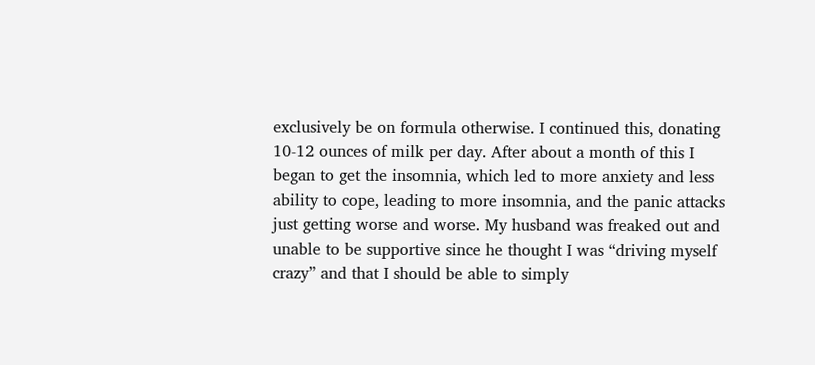exclusively be on formula otherwise. I continued this, donating 10-12 ounces of milk per day. After about a month of this I began to get the insomnia, which led to more anxiety and less ability to cope, leading to more insomnia, and the panic attacks just getting worse and worse. My husband was freaked out and unable to be supportive since he thought I was “driving myself crazy” and that I should be able to simply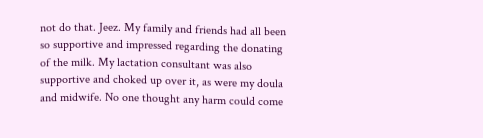not do that. Jeez. My family and friends had all been so supportive and impressed regarding the donating of the milk. My lactation consultant was also supportive and choked up over it, as were my doula and midwife. No one thought any harm could come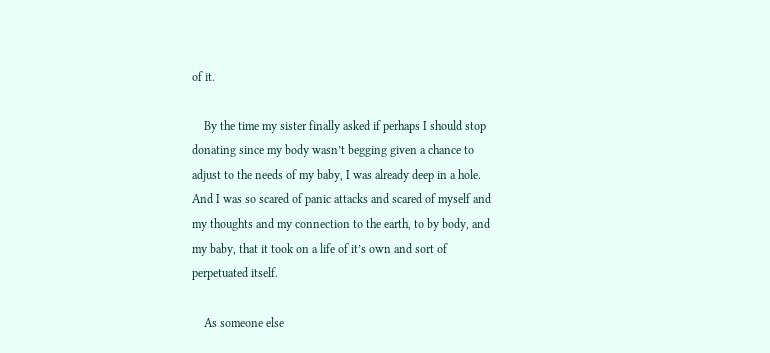of it.

    By the time my sister finally asked if perhaps I should stop donating since my body wasn’t begging given a chance to adjust to the needs of my baby, I was already deep in a hole. And I was so scared of panic attacks and scared of myself and my thoughts and my connection to the earth, to by body, and my baby, that it took on a life of it’s own and sort of perpetuated itself.

    As someone else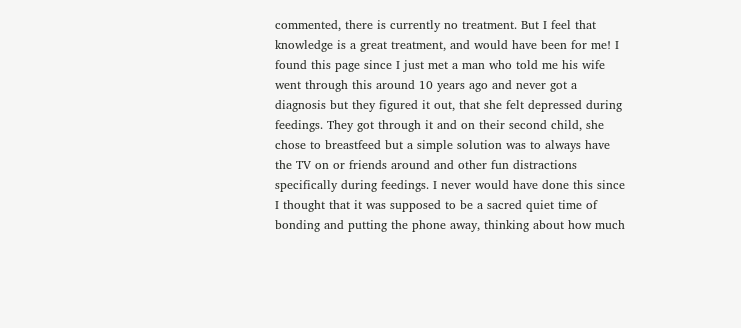commented, there is currently no treatment. But I feel that knowledge is a great treatment, and would have been for me! I found this page since I just met a man who told me his wife went through this around 10 years ago and never got a diagnosis but they figured it out, that she felt depressed during feedings. They got through it and on their second child, she chose to breastfeed but a simple solution was to always have the TV on or friends around and other fun distractions specifically during feedings. I never would have done this since I thought that it was supposed to be a sacred quiet time of bonding and putting the phone away, thinking about how much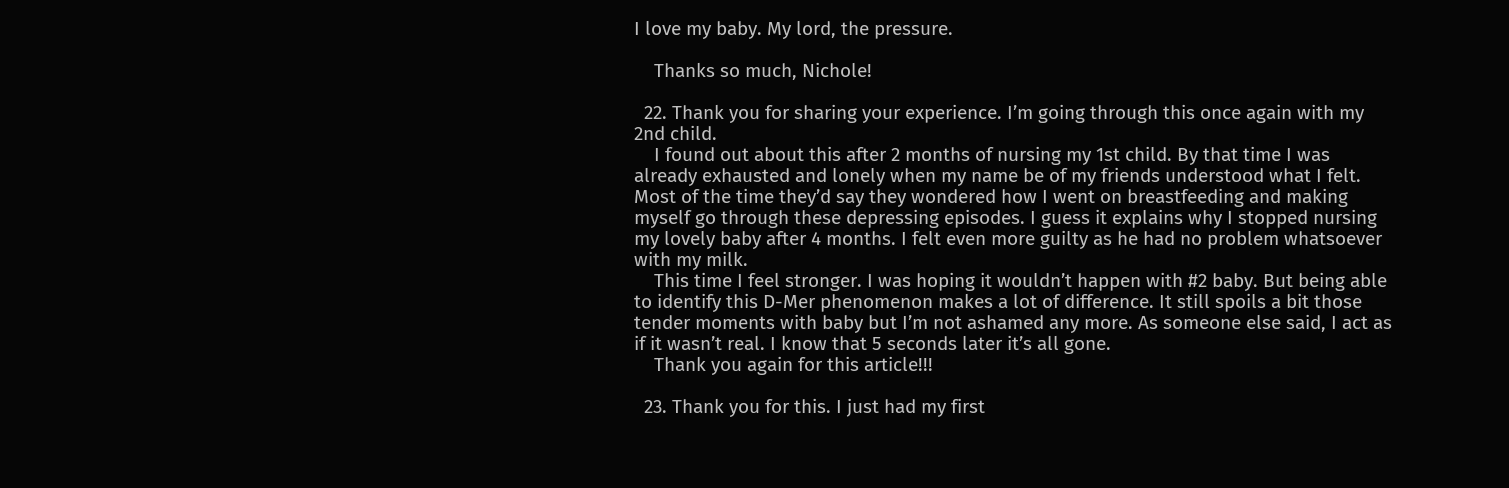I love my baby. My lord, the pressure.

    Thanks so much, Nichole!

  22. Thank you for sharing your experience. I’m going through this once again with my 2nd child.
    I found out about this after 2 months of nursing my 1st child. By that time I was already exhausted and lonely when my name be of my friends understood what I felt. Most of the time they’d say they wondered how I went on breastfeeding and making myself go through these depressing episodes. I guess it explains why I stopped nursing my lovely baby after 4 months. I felt even more guilty as he had no problem whatsoever with my milk.
    This time I feel stronger. I was hoping it wouldn’t happen with #2 baby. But being able to identify this D-Mer phenomenon makes a lot of difference. It still spoils a bit those tender moments with baby but I’m not ashamed any more. As someone else said, I act as if it wasn’t real. I know that 5 seconds later it’s all gone.
    Thank you again for this article!!!

  23. Thank you for this. I just had my first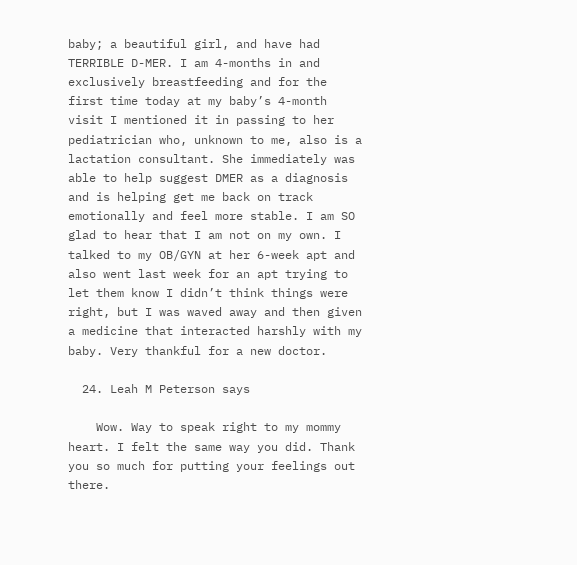baby; a beautiful girl, and have had TERRIBLE D-MER. I am 4-months in and exclusively breastfeeding and for the first time today at my baby’s 4-month visit I mentioned it in passing to her pediatrician who, unknown to me, also is a lactation consultant. She immediately was able to help suggest DMER as a diagnosis and is helping get me back on track emotionally and feel more stable. I am SO glad to hear that I am not on my own. I talked to my OB/GYN at her 6-week apt and also went last week for an apt trying to let them know I didn’t think things were right, but I was waved away and then given a medicine that interacted harshly with my baby. Very thankful for a new doctor.

  24. Leah M Peterson says

    Wow. Way to speak right to my mommy heart. I felt the same way you did. Thank you so much for putting your feelings out there.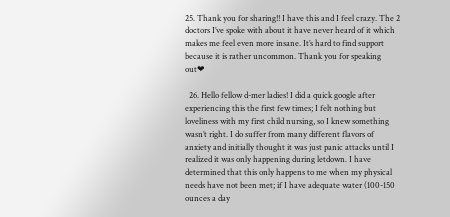25. Thank you for sharing!! I have this and I feel crazy. The 2 doctors I’ve spoke with about it have never heard of it which makes me feel even more insane. It’s hard to find support because it is rather uncommon. Thank you for speaking out❤

  26. Hello fellow d-mer ladies! I did a quick google after experiencing this the first few times; I felt nothing but loveliness with my first child nursing, so I knew something wasn’t right. I do suffer from many different flavors of anxiety and initially thought it was just panic attacks until I realized it was only happening during letdown. I have determined that this only happens to me when my physical needs have not been met; if I have adequate water (100-150 ounces a day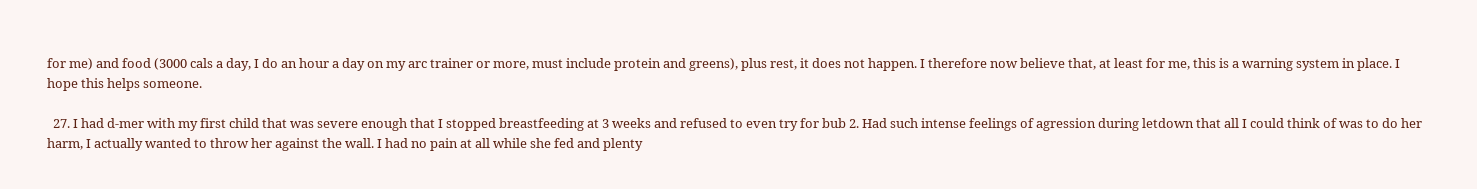for me) and food (3000 cals a day, I do an hour a day on my arc trainer or more, must include protein and greens), plus rest, it does not happen. I therefore now believe that, at least for me, this is a warning system in place. I hope this helps someone.

  27. I had d-mer with my first child that was severe enough that I stopped breastfeeding at 3 weeks and refused to even try for bub 2. Had such intense feelings of agression during letdown that all I could think of was to do her harm, I actually wanted to throw her against the wall. I had no pain at all while she fed and plenty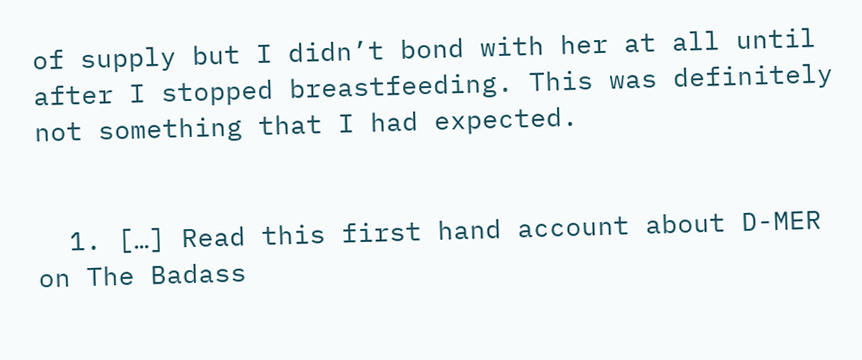of supply but I didn’t bond with her at all until after I stopped breastfeeding. This was definitely not something that I had expected.


  1. […] Read this first hand account about D-MER on The Badass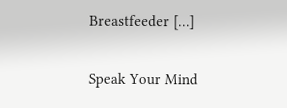Breastfeeder […]

Speak Your Mind